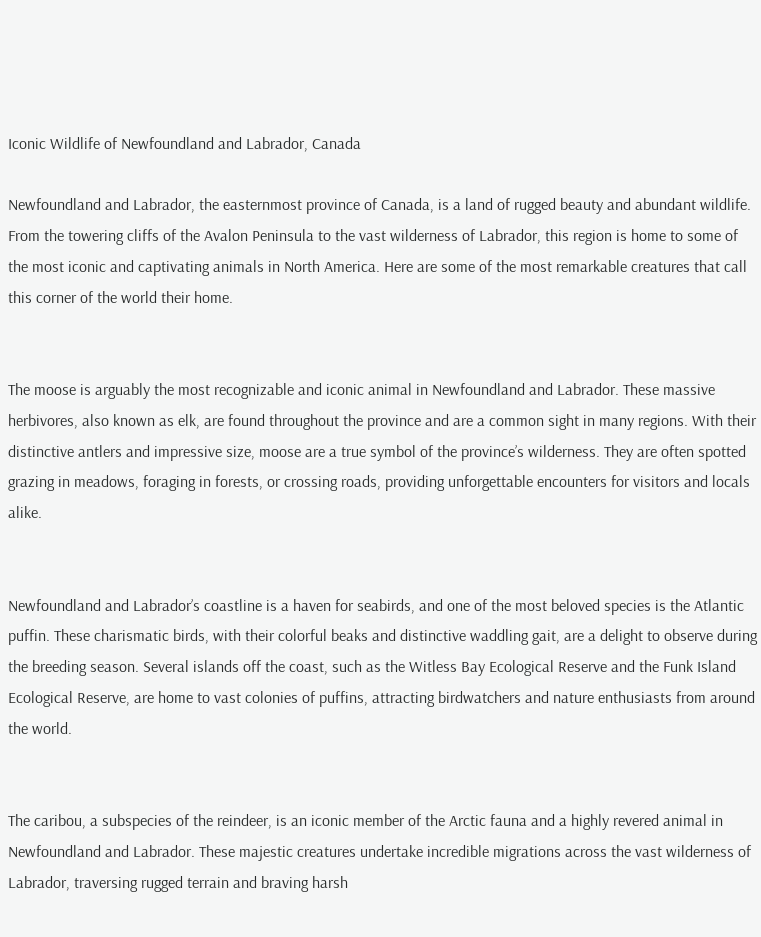Iconic Wildlife of Newfoundland and Labrador, Canada

Newfoundland and Labrador, the easternmost province of Canada, is a land of rugged beauty and abundant wildlife. From the towering cliffs of the Avalon Peninsula to the vast wilderness of Labrador, this region is home to some of the most iconic and captivating animals in North America. Here are some of the most remarkable creatures that call this corner of the world their home.


The moose is arguably the most recognizable and iconic animal in Newfoundland and Labrador. These massive herbivores, also known as elk, are found throughout the province and are a common sight in many regions. With their distinctive antlers and impressive size, moose are a true symbol of the province’s wilderness. They are often spotted grazing in meadows, foraging in forests, or crossing roads, providing unforgettable encounters for visitors and locals alike.


Newfoundland and Labrador’s coastline is a haven for seabirds, and one of the most beloved species is the Atlantic puffin. These charismatic birds, with their colorful beaks and distinctive waddling gait, are a delight to observe during the breeding season. Several islands off the coast, such as the Witless Bay Ecological Reserve and the Funk Island Ecological Reserve, are home to vast colonies of puffins, attracting birdwatchers and nature enthusiasts from around the world.


The caribou, a subspecies of the reindeer, is an iconic member of the Arctic fauna and a highly revered animal in Newfoundland and Labrador. These majestic creatures undertake incredible migrations across the vast wilderness of Labrador, traversing rugged terrain and braving harsh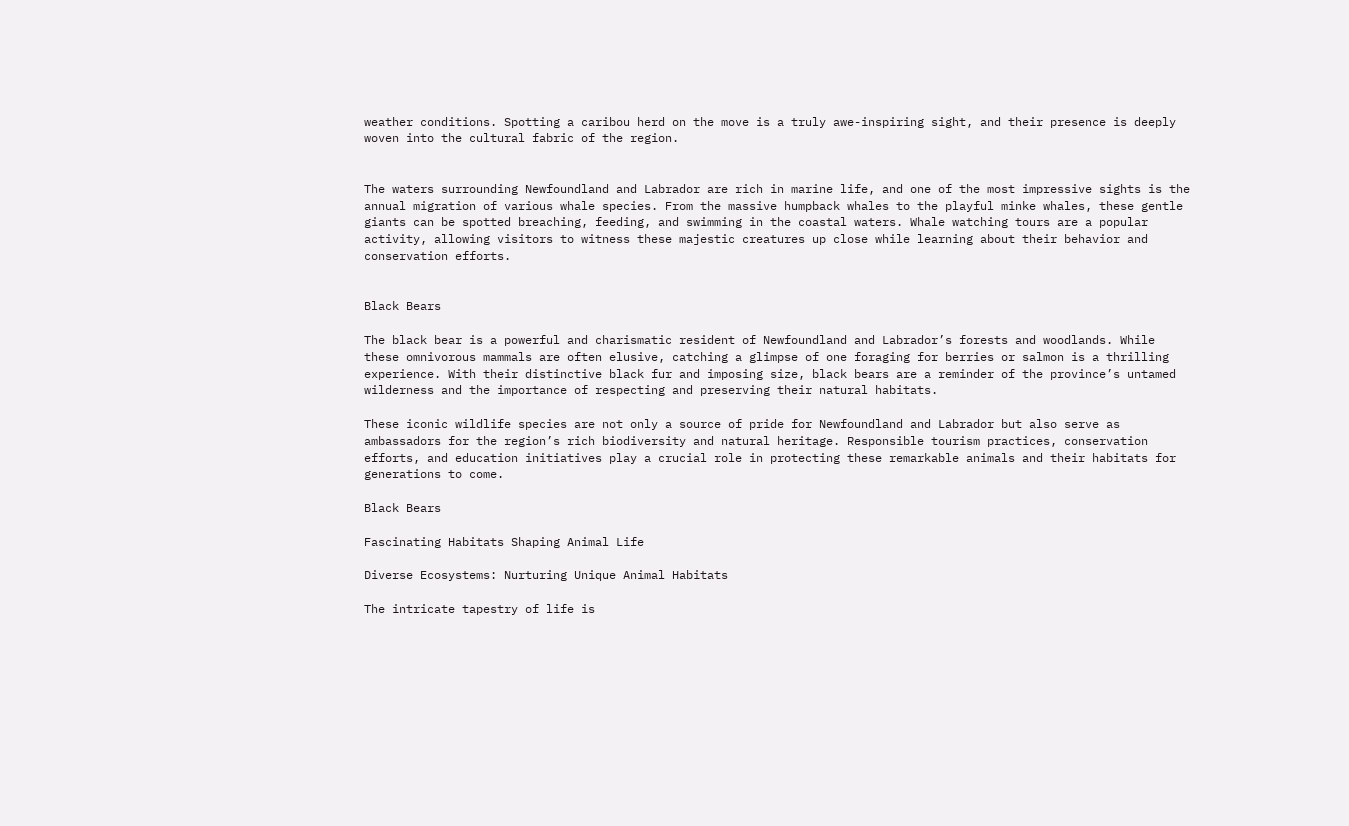weather conditions. Spotting a caribou herd on the move is a truly awe-inspiring sight, and their presence is deeply woven into the cultural fabric of the region.


The waters surrounding Newfoundland and Labrador are rich in marine life, and one of the most impressive sights is the annual migration of various whale species. From the massive humpback whales to the playful minke whales, these gentle giants can be spotted breaching, feeding, and swimming in the coastal waters. Whale watching tours are a popular activity, allowing visitors to witness these majestic creatures up close while learning about their behavior and conservation efforts.


Black Bears

The black bear is a powerful and charismatic resident of Newfoundland and Labrador’s forests and woodlands. While these omnivorous mammals are often elusive, catching a glimpse of one foraging for berries or salmon is a thrilling experience. With their distinctive black fur and imposing size, black bears are a reminder of the province’s untamed wilderness and the importance of respecting and preserving their natural habitats.

These iconic wildlife species are not only a source of pride for Newfoundland and Labrador but also serve as ambassadors for the region’s rich biodiversity and natural heritage. Responsible tourism practices, conservation efforts, and education initiatives play a crucial role in protecting these remarkable animals and their habitats for generations to come.

Black Bears

Fascinating Habitats Shaping Animal Life

Diverse Ecosystems: Nurturing Unique Animal Habitats

The intricate tapestry of life is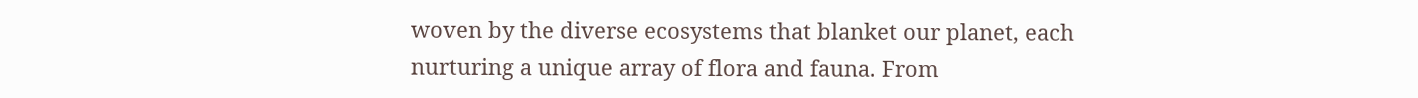woven by the diverse ecosystems that blanket our planet, each nurturing a unique array of flora and fauna. From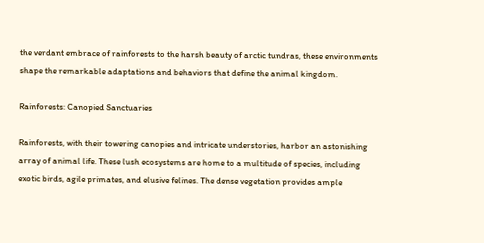the verdant embrace of rainforests to the harsh beauty of arctic tundras, these environments shape the remarkable adaptations and behaviors that define the animal kingdom.

Rainforests: Canopied Sanctuaries

Rainforests, with their towering canopies and intricate understories, harbor an astonishing array of animal life. These lush ecosystems are home to a multitude of species, including exotic birds, agile primates, and elusive felines. The dense vegetation provides ample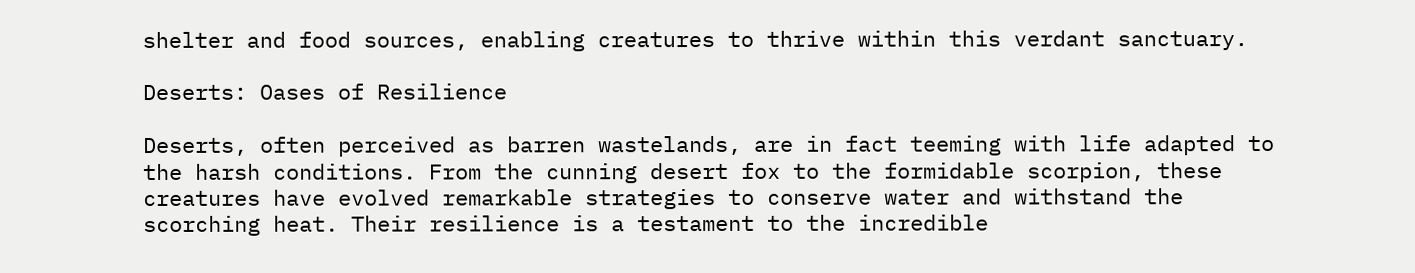shelter and food sources, enabling creatures to thrive within this verdant sanctuary.

Deserts: Oases of Resilience

Deserts, often perceived as barren wastelands, are in fact teeming with life adapted to the harsh conditions. From the cunning desert fox to the formidable scorpion, these creatures have evolved remarkable strategies to conserve water and withstand the scorching heat. Their resilience is a testament to the incredible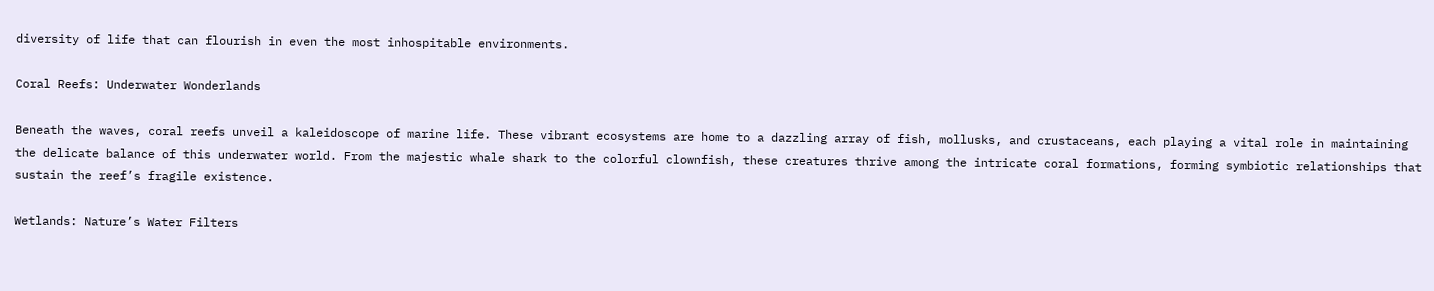diversity of life that can flourish in even the most inhospitable environments.

Coral Reefs: Underwater Wonderlands

Beneath the waves, coral reefs unveil a kaleidoscope of marine life. These vibrant ecosystems are home to a dazzling array of fish, mollusks, and crustaceans, each playing a vital role in maintaining the delicate balance of this underwater world. From the majestic whale shark to the colorful clownfish, these creatures thrive among the intricate coral formations, forming symbiotic relationships that sustain the reef’s fragile existence.

Wetlands: Nature’s Water Filters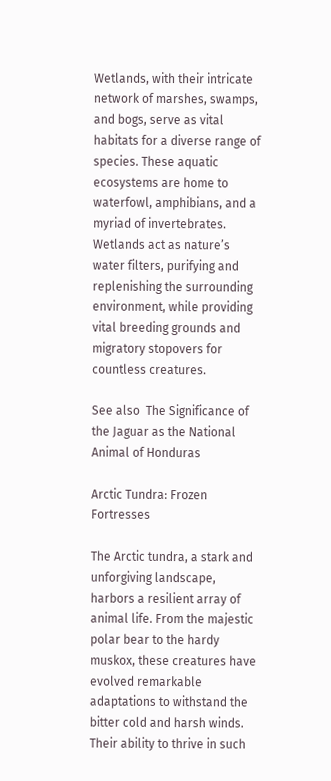Wetlands, with their intricate network of marshes, swamps, and bogs, serve as vital habitats for a diverse range of species. These aquatic ecosystems are home to waterfowl, amphibians, and a myriad of invertebrates. Wetlands act as nature’s water filters, purifying and replenishing the surrounding environment, while providing vital breeding grounds and migratory stopovers for countless creatures.

See also  The Significance of the Jaguar as the National Animal of Honduras

Arctic Tundra: Frozen Fortresses

The Arctic tundra, a stark and unforgiving landscape, harbors a resilient array of animal life. From the majestic polar bear to the hardy muskox, these creatures have evolved remarkable adaptations to withstand the bitter cold and harsh winds. Their ability to thrive in such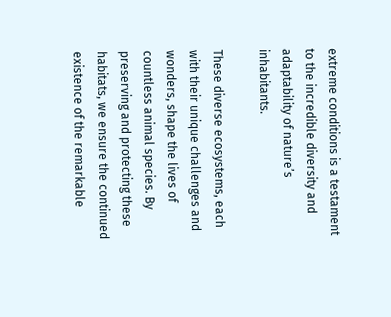extreme conditions is a testament to the incredible diversity and adaptability of nature’s inhabitants.

These diverse ecosystems, each with their unique challenges and wonders, shape the lives of countless animal species. By preserving and protecting these habitats, we ensure the continued existence of the remarkable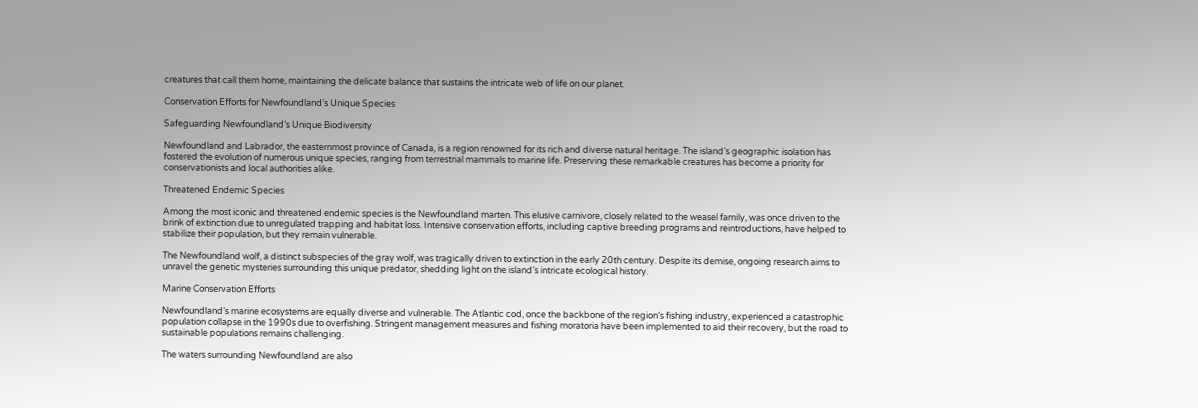creatures that call them home, maintaining the delicate balance that sustains the intricate web of life on our planet.

Conservation Efforts for Newfoundland’s Unique Species

Safeguarding Newfoundland’s Unique Biodiversity

Newfoundland and Labrador, the easternmost province of Canada, is a region renowned for its rich and diverse natural heritage. The island’s geographic isolation has fostered the evolution of numerous unique species, ranging from terrestrial mammals to marine life. Preserving these remarkable creatures has become a priority for conservationists and local authorities alike.

Threatened Endemic Species

Among the most iconic and threatened endemic species is the Newfoundland marten. This elusive carnivore, closely related to the weasel family, was once driven to the brink of extinction due to unregulated trapping and habitat loss. Intensive conservation efforts, including captive breeding programs and reintroductions, have helped to stabilize their population, but they remain vulnerable.

The Newfoundland wolf, a distinct subspecies of the gray wolf, was tragically driven to extinction in the early 20th century. Despite its demise, ongoing research aims to unravel the genetic mysteries surrounding this unique predator, shedding light on the island’s intricate ecological history.

Marine Conservation Efforts

Newfoundland’s marine ecosystems are equally diverse and vulnerable. The Atlantic cod, once the backbone of the region’s fishing industry, experienced a catastrophic population collapse in the 1990s due to overfishing. Stringent management measures and fishing moratoria have been implemented to aid their recovery, but the road to sustainable populations remains challenging.

The waters surrounding Newfoundland are also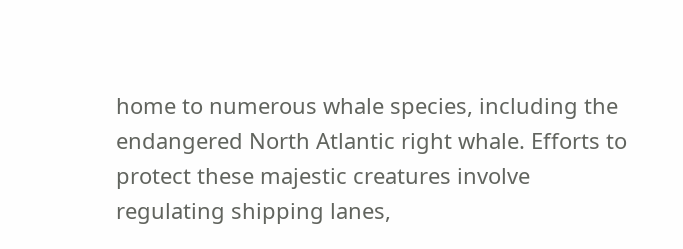home to numerous whale species, including the endangered North Atlantic right whale. Efforts to protect these majestic creatures involve regulating shipping lanes,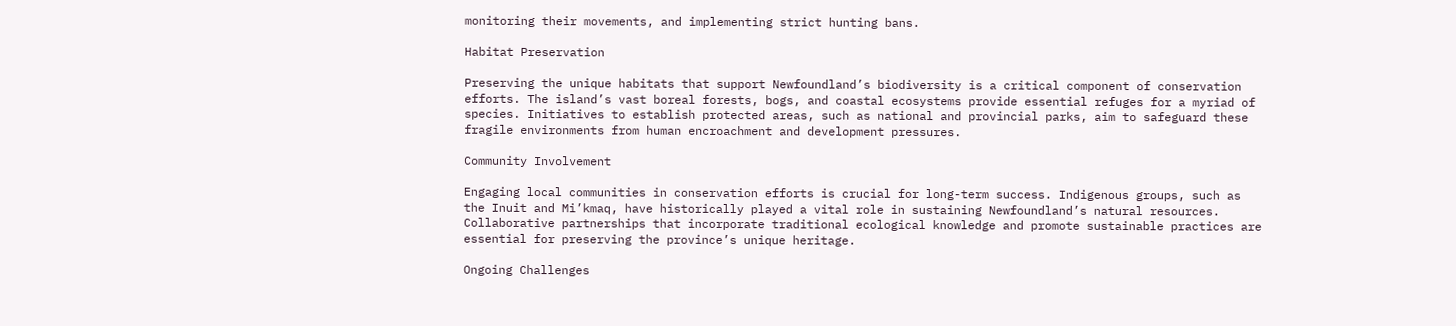monitoring their movements, and implementing strict hunting bans.

Habitat Preservation

Preserving the unique habitats that support Newfoundland’s biodiversity is a critical component of conservation efforts. The island’s vast boreal forests, bogs, and coastal ecosystems provide essential refuges for a myriad of species. Initiatives to establish protected areas, such as national and provincial parks, aim to safeguard these fragile environments from human encroachment and development pressures.

Community Involvement

Engaging local communities in conservation efforts is crucial for long-term success. Indigenous groups, such as the Inuit and Mi’kmaq, have historically played a vital role in sustaining Newfoundland’s natural resources. Collaborative partnerships that incorporate traditional ecological knowledge and promote sustainable practices are essential for preserving the province’s unique heritage.

Ongoing Challenges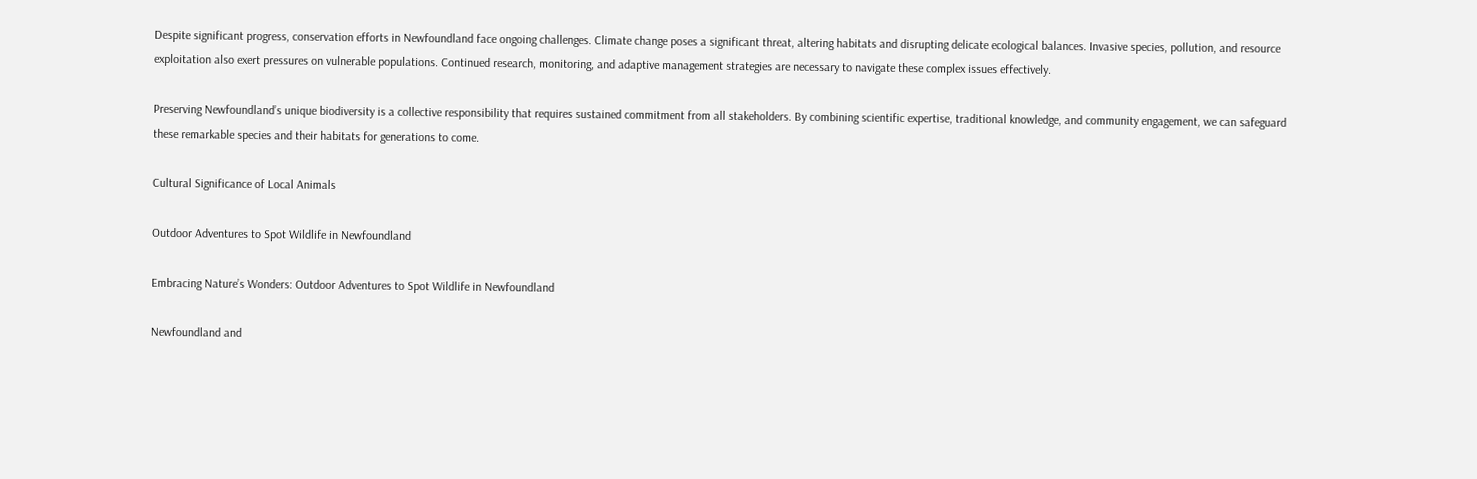Despite significant progress, conservation efforts in Newfoundland face ongoing challenges. Climate change poses a significant threat, altering habitats and disrupting delicate ecological balances. Invasive species, pollution, and resource exploitation also exert pressures on vulnerable populations. Continued research, monitoring, and adaptive management strategies are necessary to navigate these complex issues effectively.

Preserving Newfoundland’s unique biodiversity is a collective responsibility that requires sustained commitment from all stakeholders. By combining scientific expertise, traditional knowledge, and community engagement, we can safeguard these remarkable species and their habitats for generations to come.

Cultural Significance of Local Animals

Outdoor Adventures to Spot Wildlife in Newfoundland

Embracing Nature’s Wonders: Outdoor Adventures to Spot Wildlife in Newfoundland

Newfoundland and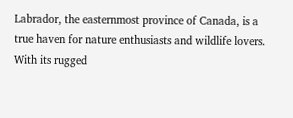Labrador, the easternmost province of Canada, is a true haven for nature enthusiasts and wildlife lovers. With its rugged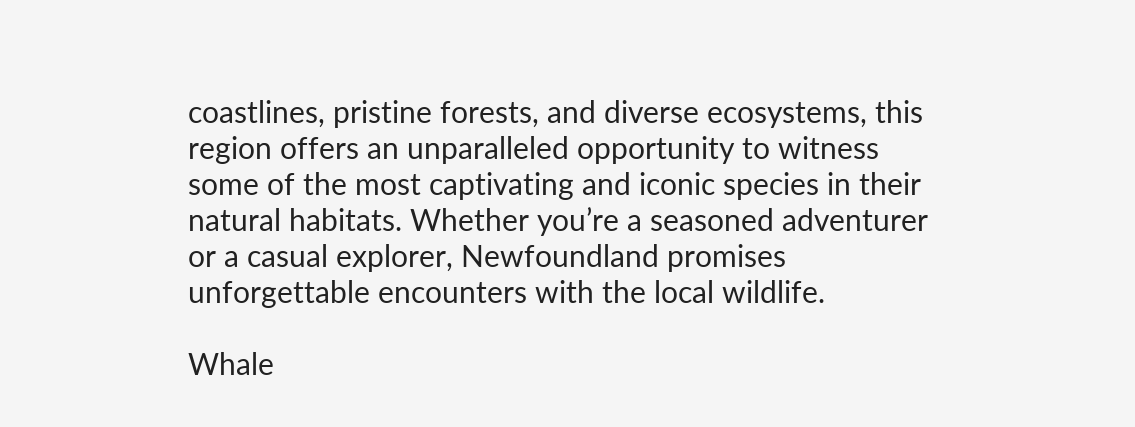coastlines, pristine forests, and diverse ecosystems, this region offers an unparalleled opportunity to witness some of the most captivating and iconic species in their natural habitats. Whether you’re a seasoned adventurer or a casual explorer, Newfoundland promises unforgettable encounters with the local wildlife.

Whale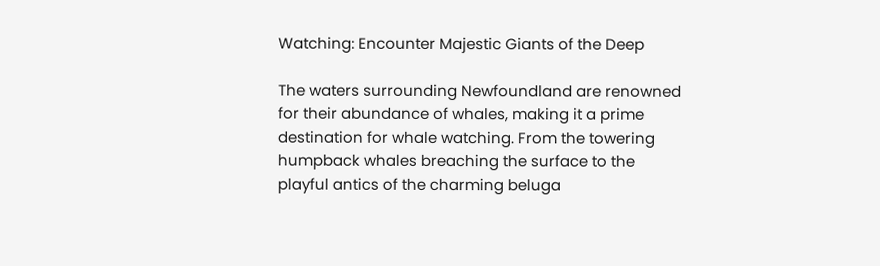Watching: Encounter Majestic Giants of the Deep

The waters surrounding Newfoundland are renowned for their abundance of whales, making it a prime destination for whale watching. From the towering humpback whales breaching the surface to the playful antics of the charming beluga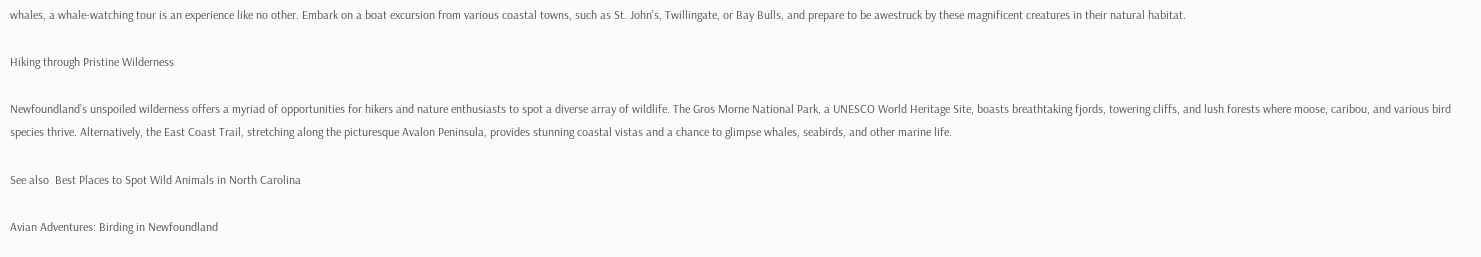whales, a whale-watching tour is an experience like no other. Embark on a boat excursion from various coastal towns, such as St. John’s, Twillingate, or Bay Bulls, and prepare to be awestruck by these magnificent creatures in their natural habitat.

Hiking through Pristine Wilderness

Newfoundland’s unspoiled wilderness offers a myriad of opportunities for hikers and nature enthusiasts to spot a diverse array of wildlife. The Gros Morne National Park, a UNESCO World Heritage Site, boasts breathtaking fjords, towering cliffs, and lush forests where moose, caribou, and various bird species thrive. Alternatively, the East Coast Trail, stretching along the picturesque Avalon Peninsula, provides stunning coastal vistas and a chance to glimpse whales, seabirds, and other marine life.

See also  Best Places to Spot Wild Animals in North Carolina

Avian Adventures: Birding in Newfoundland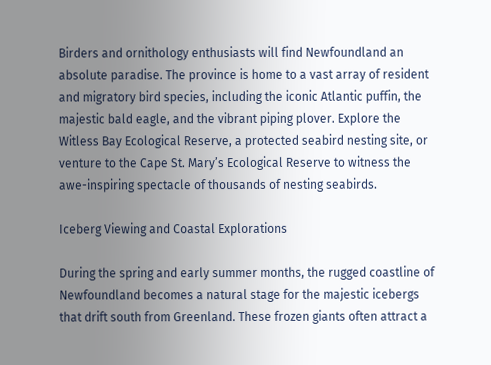Birders and ornithology enthusiasts will find Newfoundland an absolute paradise. The province is home to a vast array of resident and migratory bird species, including the iconic Atlantic puffin, the majestic bald eagle, and the vibrant piping plover. Explore the Witless Bay Ecological Reserve, a protected seabird nesting site, or venture to the Cape St. Mary’s Ecological Reserve to witness the awe-inspiring spectacle of thousands of nesting seabirds.

Iceberg Viewing and Coastal Explorations

During the spring and early summer months, the rugged coastline of Newfoundland becomes a natural stage for the majestic icebergs that drift south from Greenland. These frozen giants often attract a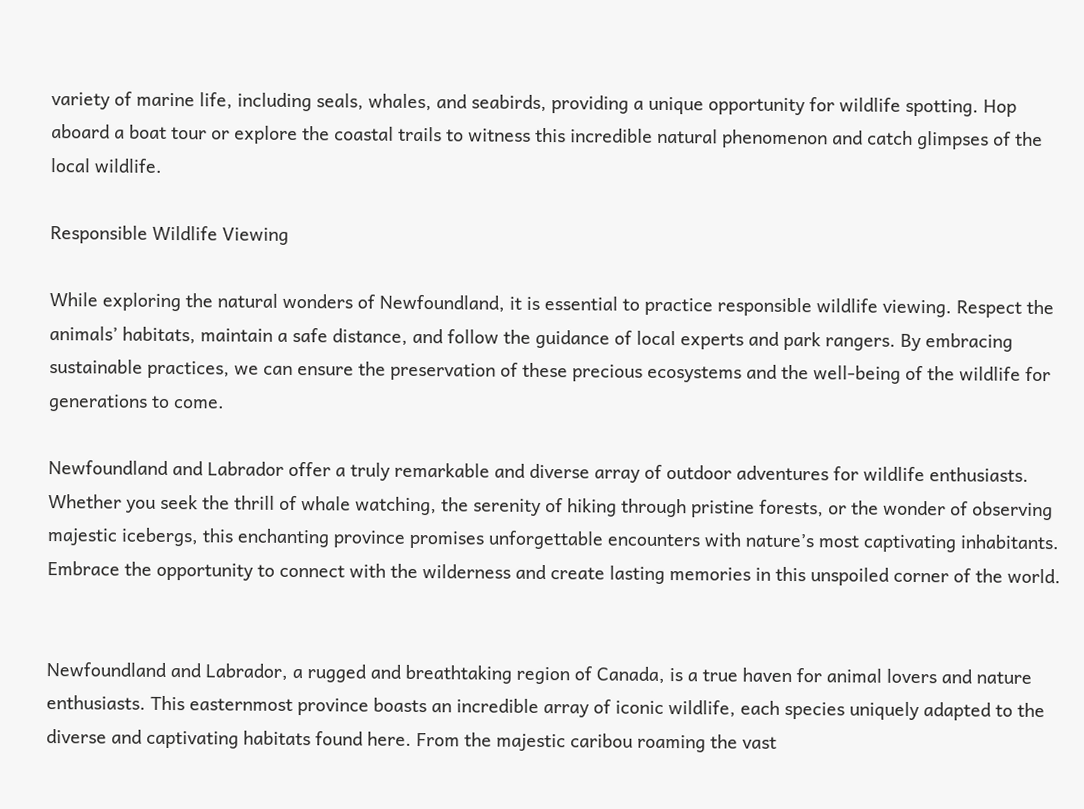variety of marine life, including seals, whales, and seabirds, providing a unique opportunity for wildlife spotting. Hop aboard a boat tour or explore the coastal trails to witness this incredible natural phenomenon and catch glimpses of the local wildlife.

Responsible Wildlife Viewing

While exploring the natural wonders of Newfoundland, it is essential to practice responsible wildlife viewing. Respect the animals’ habitats, maintain a safe distance, and follow the guidance of local experts and park rangers. By embracing sustainable practices, we can ensure the preservation of these precious ecosystems and the well-being of the wildlife for generations to come.

Newfoundland and Labrador offer a truly remarkable and diverse array of outdoor adventures for wildlife enthusiasts. Whether you seek the thrill of whale watching, the serenity of hiking through pristine forests, or the wonder of observing majestic icebergs, this enchanting province promises unforgettable encounters with nature’s most captivating inhabitants. Embrace the opportunity to connect with the wilderness and create lasting memories in this unspoiled corner of the world.


Newfoundland and Labrador, a rugged and breathtaking region of Canada, is a true haven for animal lovers and nature enthusiasts. This easternmost province boasts an incredible array of iconic wildlife, each species uniquely adapted to the diverse and captivating habitats found here. From the majestic caribou roaming the vast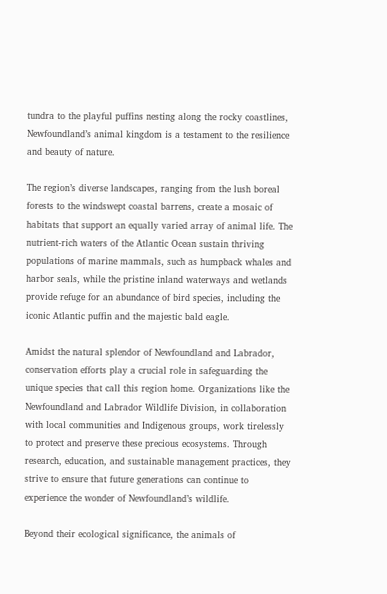tundra to the playful puffins nesting along the rocky coastlines, Newfoundland’s animal kingdom is a testament to the resilience and beauty of nature.

The region’s diverse landscapes, ranging from the lush boreal forests to the windswept coastal barrens, create a mosaic of habitats that support an equally varied array of animal life. The nutrient-rich waters of the Atlantic Ocean sustain thriving populations of marine mammals, such as humpback whales and harbor seals, while the pristine inland waterways and wetlands provide refuge for an abundance of bird species, including the iconic Atlantic puffin and the majestic bald eagle.

Amidst the natural splendor of Newfoundland and Labrador, conservation efforts play a crucial role in safeguarding the unique species that call this region home. Organizations like the Newfoundland and Labrador Wildlife Division, in collaboration with local communities and Indigenous groups, work tirelessly to protect and preserve these precious ecosystems. Through research, education, and sustainable management practices, they strive to ensure that future generations can continue to experience the wonder of Newfoundland’s wildlife.

Beyond their ecological significance, the animals of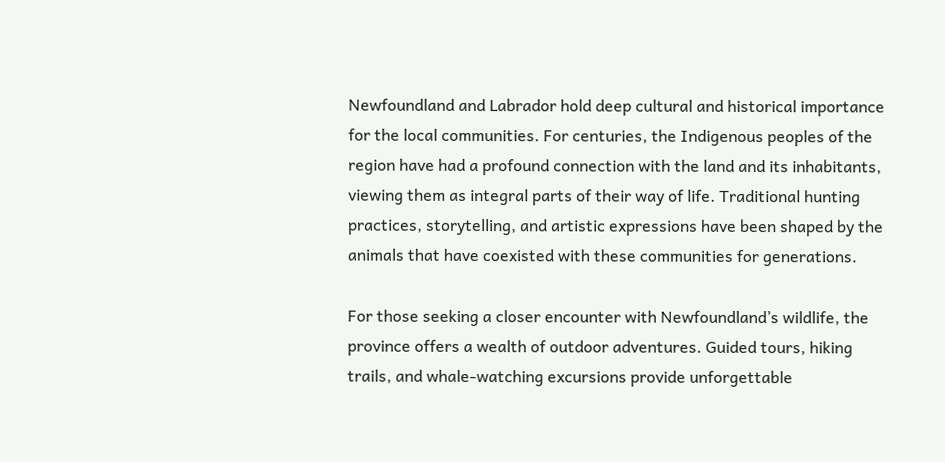Newfoundland and Labrador hold deep cultural and historical importance for the local communities. For centuries, the Indigenous peoples of the region have had a profound connection with the land and its inhabitants, viewing them as integral parts of their way of life. Traditional hunting practices, storytelling, and artistic expressions have been shaped by the animals that have coexisted with these communities for generations.

For those seeking a closer encounter with Newfoundland’s wildlife, the province offers a wealth of outdoor adventures. Guided tours, hiking trails, and whale-watching excursions provide unforgettable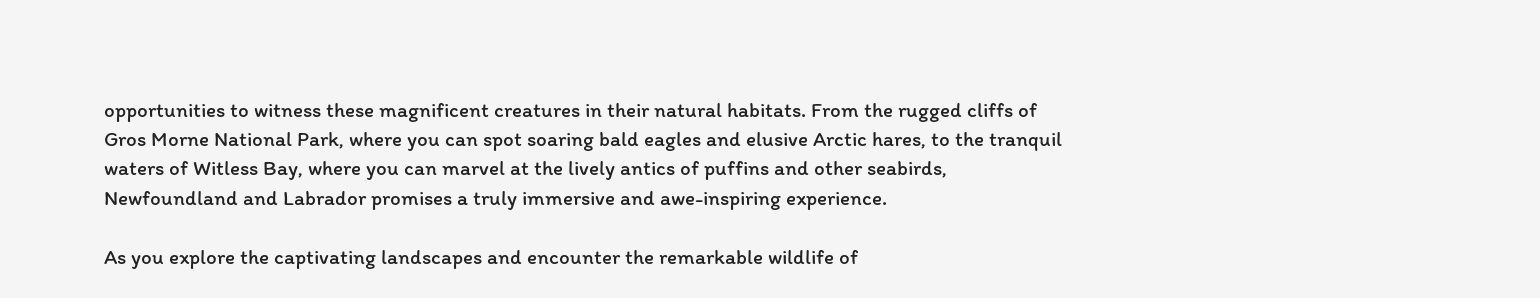opportunities to witness these magnificent creatures in their natural habitats. From the rugged cliffs of Gros Morne National Park, where you can spot soaring bald eagles and elusive Arctic hares, to the tranquil waters of Witless Bay, where you can marvel at the lively antics of puffins and other seabirds, Newfoundland and Labrador promises a truly immersive and awe-inspiring experience.

As you explore the captivating landscapes and encounter the remarkable wildlife of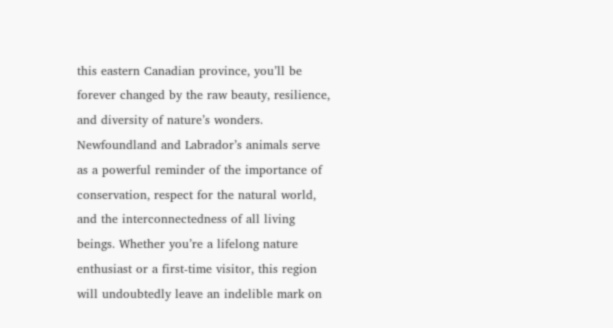this eastern Canadian province, you’ll be forever changed by the raw beauty, resilience, and diversity of nature’s wonders. Newfoundland and Labrador’s animals serve as a powerful reminder of the importance of conservation, respect for the natural world, and the interconnectedness of all living beings. Whether you’re a lifelong nature enthusiast or a first-time visitor, this region will undoubtedly leave an indelible mark on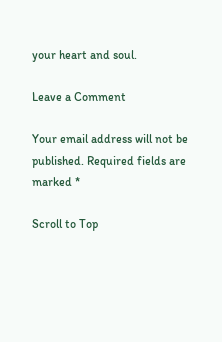your heart and soul.

Leave a Comment

Your email address will not be published. Required fields are marked *

Scroll to Top